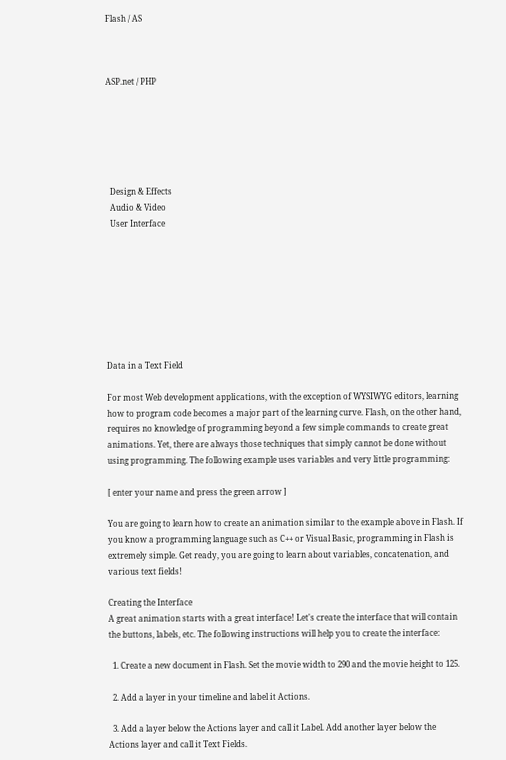Flash / AS



ASP.net / PHP






  Design & Effects
  Audio & Video
  User Interface








Data in a Text Field

For most Web development applications, with the exception of WYSIWYG editors, learning how to program code becomes a major part of the learning curve. Flash, on the other hand, requires no knowledge of programming beyond a few simple commands to create great animations. Yet, there are always those techniques that simply cannot be done without using programming. The following example uses variables and very little programming:

[ enter your name and press the green arrow ]

You are going to learn how to create an animation similar to the example above in Flash. If you know a programming language such as C++ or Visual Basic, programming in Flash is extremely simple. Get ready, you are going to learn about variables, concatenation, and various text fields!

Creating the Interface
A great animation starts with a great interface! Let's create the interface that will contain the buttons, labels, etc. The following instructions will help you to create the interface:

  1. Create a new document in Flash. Set the movie width to 290 and the movie height to 125.

  2. Add a layer in your timeline and label it Actions.

  3. Add a layer below the Actions layer and call it Label. Add another layer below the Actions layer and call it Text Fields.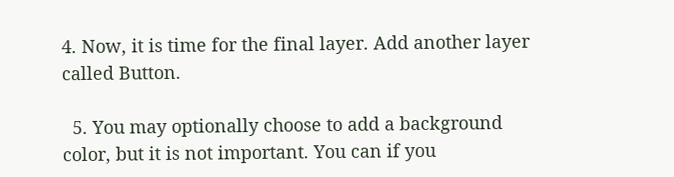4. Now, it is time for the final layer. Add another layer called Button.

  5. You may optionally choose to add a background color, but it is not important. You can if you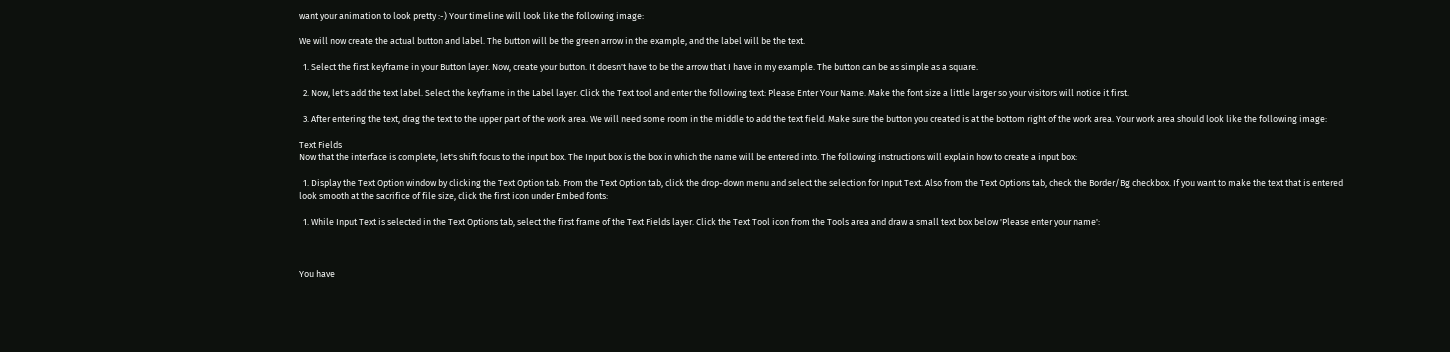want your animation to look pretty :-) Your timeline will look like the following image:

We will now create the actual button and label. The button will be the green arrow in the example, and the label will be the text.

  1. Select the first keyframe in your Button layer. Now, create your button. It doesn't have to be the arrow that I have in my example. The button can be as simple as a square.

  2. Now, let's add the text label. Select the keyframe in the Label layer. Click the Text tool and enter the following text: Please Enter Your Name. Make the font size a little larger so your visitors will notice it first.

  3. After entering the text, drag the text to the upper part of the work area. We will need some room in the middle to add the text field. Make sure the button you created is at the bottom right of the work area. Your work area should look like the following image:

Text Fields
Now that the interface is complete, let's shift focus to the input box. The Input box is the box in which the name will be entered into. The following instructions will explain how to create a input box:

  1. Display the Text Option window by clicking the Text Option tab. From the Text Option tab, click the drop-down menu and select the selection for Input Text. Also from the Text Options tab, check the Border/Bg checkbox. If you want to make the text that is entered look smooth at the sacrifice of file size, click the first icon under Embed fonts:

  1. While Input Text is selected in the Text Options tab, select the first frame of the Text Fields layer. Click the Text Tool icon from the Tools area and draw a small text box below 'Please enter your name':



You have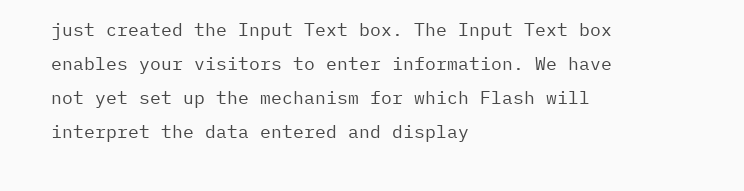just created the Input Text box. The Input Text box enables your visitors to enter information. We have not yet set up the mechanism for which Flash will interpret the data entered and display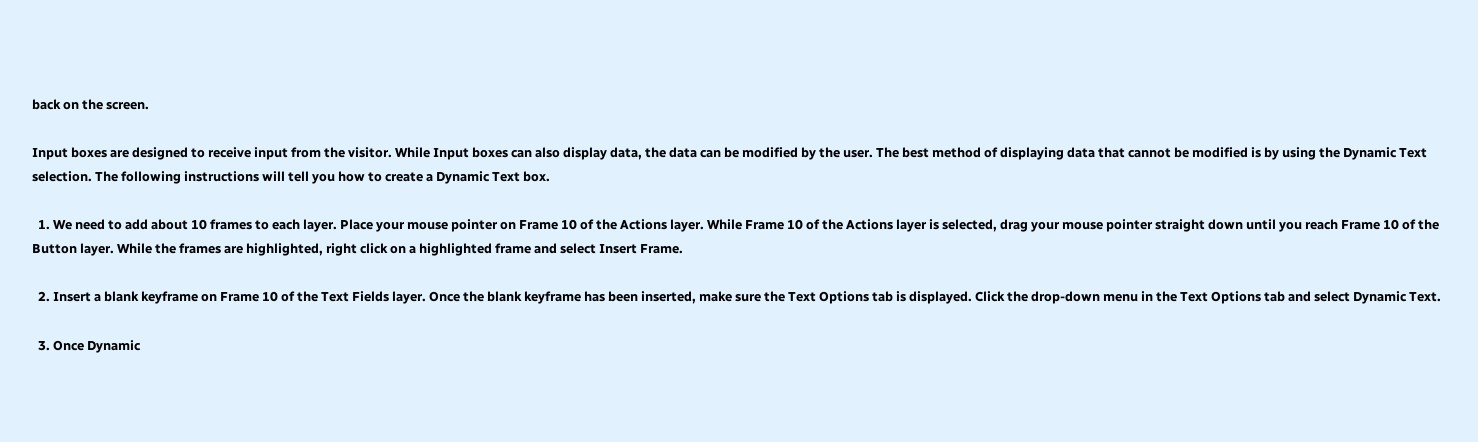back on the screen.

Input boxes are designed to receive input from the visitor. While Input boxes can also display data, the data can be modified by the user. The best method of displaying data that cannot be modified is by using the Dynamic Text selection. The following instructions will tell you how to create a Dynamic Text box.

  1. We need to add about 10 frames to each layer. Place your mouse pointer on Frame 10 of the Actions layer. While Frame 10 of the Actions layer is selected, drag your mouse pointer straight down until you reach Frame 10 of the Button layer. While the frames are highlighted, right click on a highlighted frame and select Insert Frame.

  2. Insert a blank keyframe on Frame 10 of the Text Fields layer. Once the blank keyframe has been inserted, make sure the Text Options tab is displayed. Click the drop-down menu in the Text Options tab and select Dynamic Text.

  3. Once Dynamic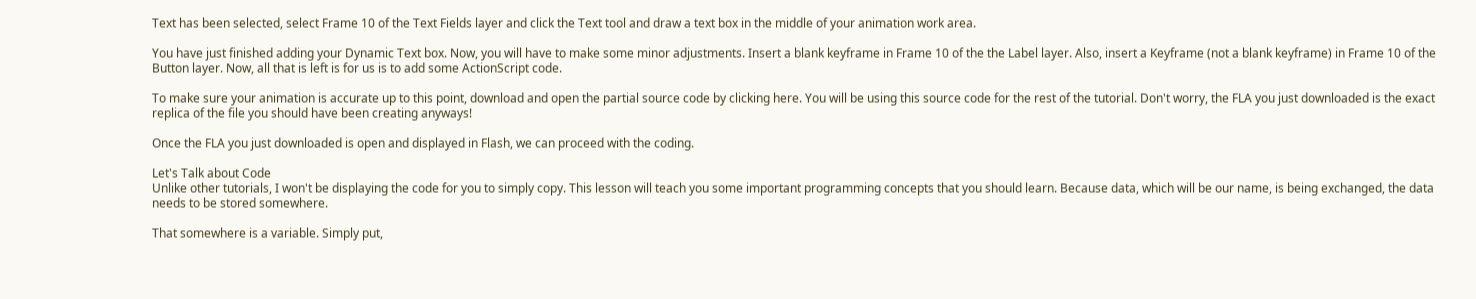Text has been selected, select Frame 10 of the Text Fields layer and click the Text tool and draw a text box in the middle of your animation work area.

You have just finished adding your Dynamic Text box. Now, you will have to make some minor adjustments. Insert a blank keyframe in Frame 10 of the the Label layer. Also, insert a Keyframe (not a blank keyframe) in Frame 10 of the Button layer. Now, all that is left is for us is to add some ActionScript code.

To make sure your animation is accurate up to this point, download and open the partial source code by clicking here. You will be using this source code for the rest of the tutorial. Don't worry, the FLA you just downloaded is the exact replica of the file you should have been creating anyways!

Once the FLA you just downloaded is open and displayed in Flash, we can proceed with the coding.

Let's Talk about Code
Unlike other tutorials, I won't be displaying the code for you to simply copy. This lesson will teach you some important programming concepts that you should learn. Because data, which will be our name, is being exchanged, the data needs to be stored somewhere.

That somewhere is a variable. Simply put,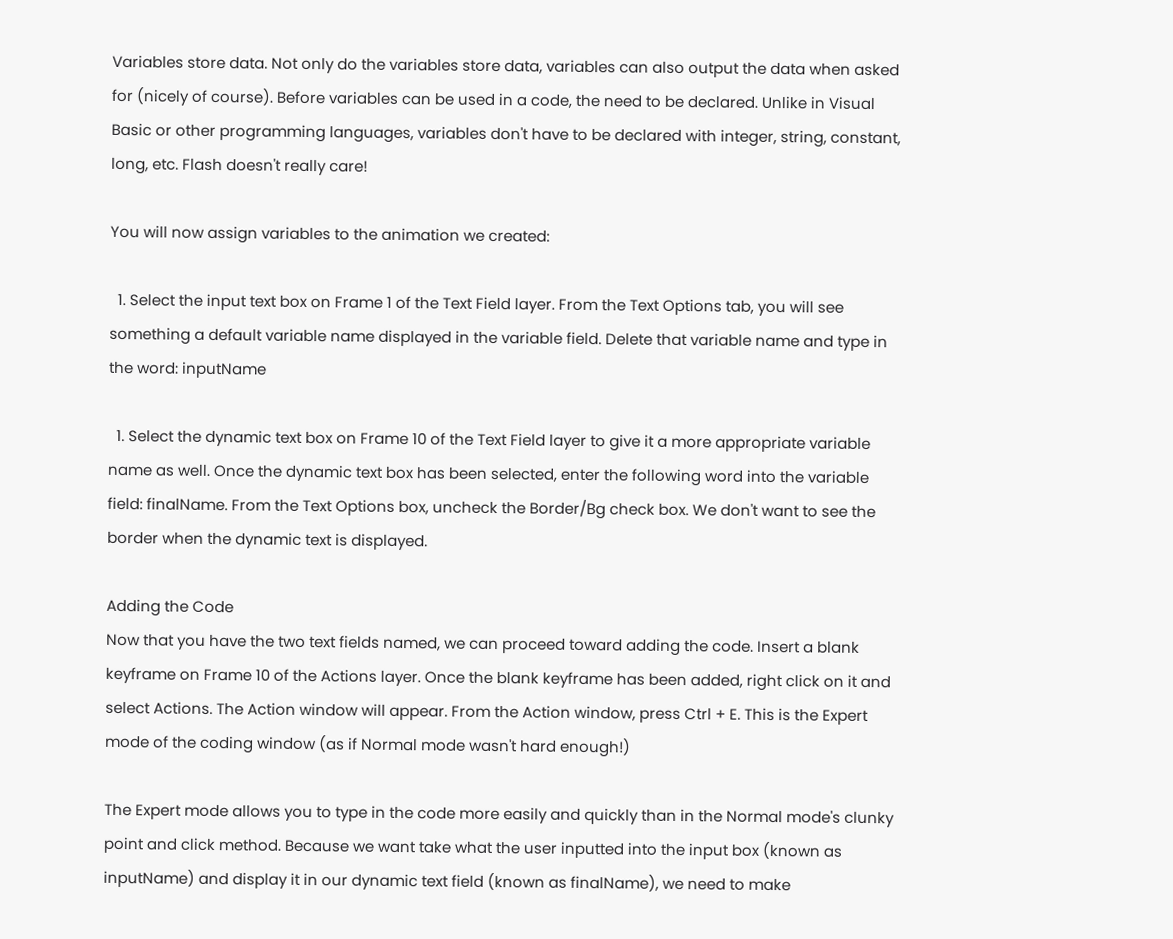Variables store data. Not only do the variables store data, variables can also output the data when asked for (nicely of course). Before variables can be used in a code, the need to be declared. Unlike in Visual Basic or other programming languages, variables don't have to be declared with integer, string, constant, long, etc. Flash doesn't really care!

You will now assign variables to the animation we created:

  1. Select the input text box on Frame 1 of the Text Field layer. From the Text Options tab, you will see something a default variable name displayed in the variable field. Delete that variable name and type in the word: inputName

  1. Select the dynamic text box on Frame 10 of the Text Field layer to give it a more appropriate variable name as well. Once the dynamic text box has been selected, enter the following word into the variable field: finalName. From the Text Options box, uncheck the Border/Bg check box. We don't want to see the border when the dynamic text is displayed.

Adding the Code
Now that you have the two text fields named, we can proceed toward adding the code. Insert a blank keyframe on Frame 10 of the Actions layer. Once the blank keyframe has been added, right click on it and select Actions. The Action window will appear. From the Action window, press Ctrl + E. This is the Expert mode of the coding window (as if Normal mode wasn't hard enough!)

The Expert mode allows you to type in the code more easily and quickly than in the Normal mode's clunky point and click method. Because we want take what the user inputted into the input box (known as inputName) and display it in our dynamic text field (known as finalName), we need to make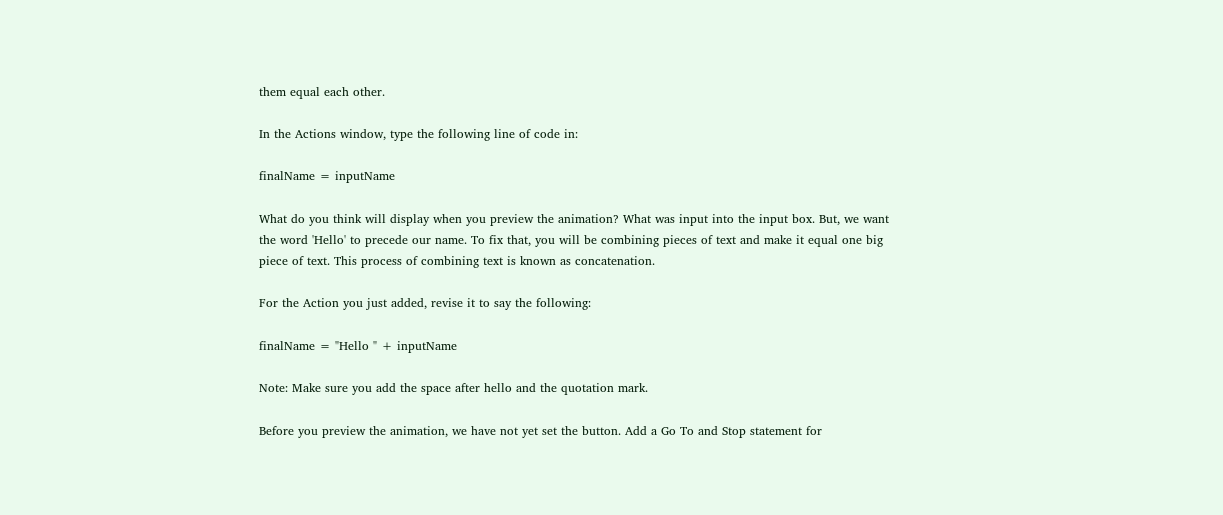them equal each other.

In the Actions window, type the following line of code in:

finalName = inputName

What do you think will display when you preview the animation? What was input into the input box. But, we want the word 'Hello' to precede our name. To fix that, you will be combining pieces of text and make it equal one big piece of text. This process of combining text is known as concatenation.

For the Action you just added, revise it to say the following:

finalName = "Hello " + inputName

Note: Make sure you add the space after hello and the quotation mark.

Before you preview the animation, we have not yet set the button. Add a Go To and Stop statement for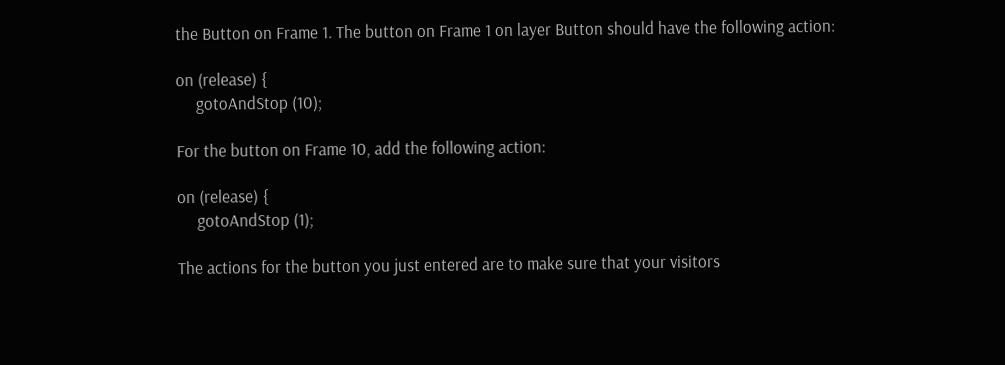the Button on Frame 1. The button on Frame 1 on layer Button should have the following action:

on (release) {
     gotoAndStop (10);

For the button on Frame 10, add the following action:

on (release) {
     gotoAndStop (1);

The actions for the button you just entered are to make sure that your visitors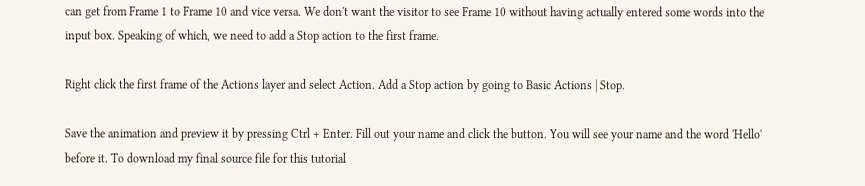can get from Frame 1 to Frame 10 and vice versa. We don't want the visitor to see Frame 10 without having actually entered some words into the input box. Speaking of which, we need to add a Stop action to the first frame.

Right click the first frame of the Actions layer and select Action. Add a Stop action by going to Basic Actions | Stop.

Save the animation and preview it by pressing Ctrl + Enter. Fill out your name and click the button. You will see your name and the word 'Hello' before it. To download my final source file for this tutorial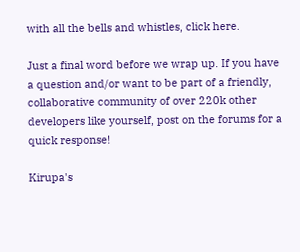with all the bells and whistles, click here.

Just a final word before we wrap up. If you have a question and/or want to be part of a friendly, collaborative community of over 220k other developers like yourself, post on the forums for a quick response!

Kirupa's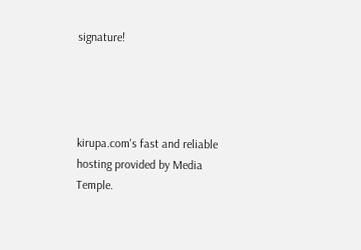signature!




kirupa.com's fast and reliable hosting provided by Media Temple.